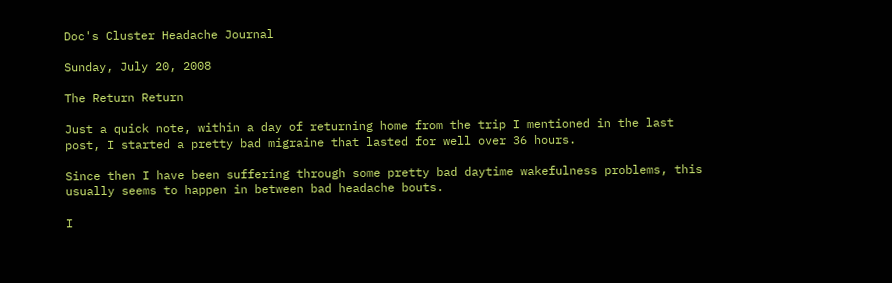Doc's Cluster Headache Journal

Sunday, July 20, 2008

The Return Return

Just a quick note, within a day of returning home from the trip I mentioned in the last post, I started a pretty bad migraine that lasted for well over 36 hours.

Since then I have been suffering through some pretty bad daytime wakefulness problems, this usually seems to happen in between bad headache bouts.

I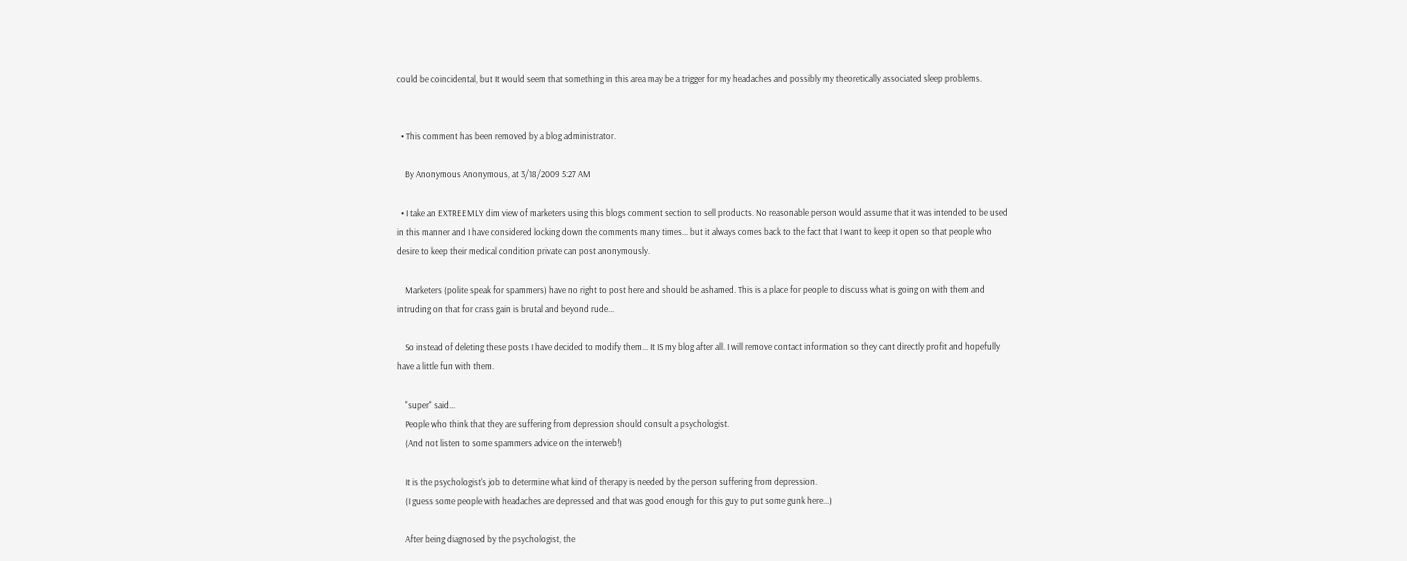could be coincidental, but It would seem that something in this area may be a trigger for my headaches and possibly my theoretically associated sleep problems.


  • This comment has been removed by a blog administrator.

    By Anonymous Anonymous, at 3/18/2009 5:27 AM

  • I take an EXTREEMLY dim view of marketers using this blogs comment section to sell products. No reasonable person would assume that it was intended to be used in this manner and I have considered locking down the comments many times... but it always comes back to the fact that I want to keep it open so that people who desire to keep their medical condition private can post anonymously.

    Marketers (polite speak for spammers) have no right to post here and should be ashamed. This is a place for people to discuss what is going on with them and intruding on that for crass gain is brutal and beyond rude...

    So instead of deleting these posts I have decided to modify them... It IS my blog after all. I will remove contact information so they cant directly profit and hopefully have a little fun with them.

    "super" said...
    People who think that they are suffering from depression should consult a psychologist.
    (And not listen to some spammers advice on the interweb!)

    It is the psychologist's job to determine what kind of therapy is needed by the person suffering from depression.
    (I guess some people with headaches are depressed and that was good enough for this guy to put some gunk here...)

    After being diagnosed by the psychologist, the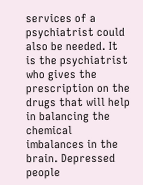services of a psychiatrist could also be needed. It is the psychiatrist who gives the prescription on the drugs that will help in balancing the chemical imbalances in the brain. Depressed people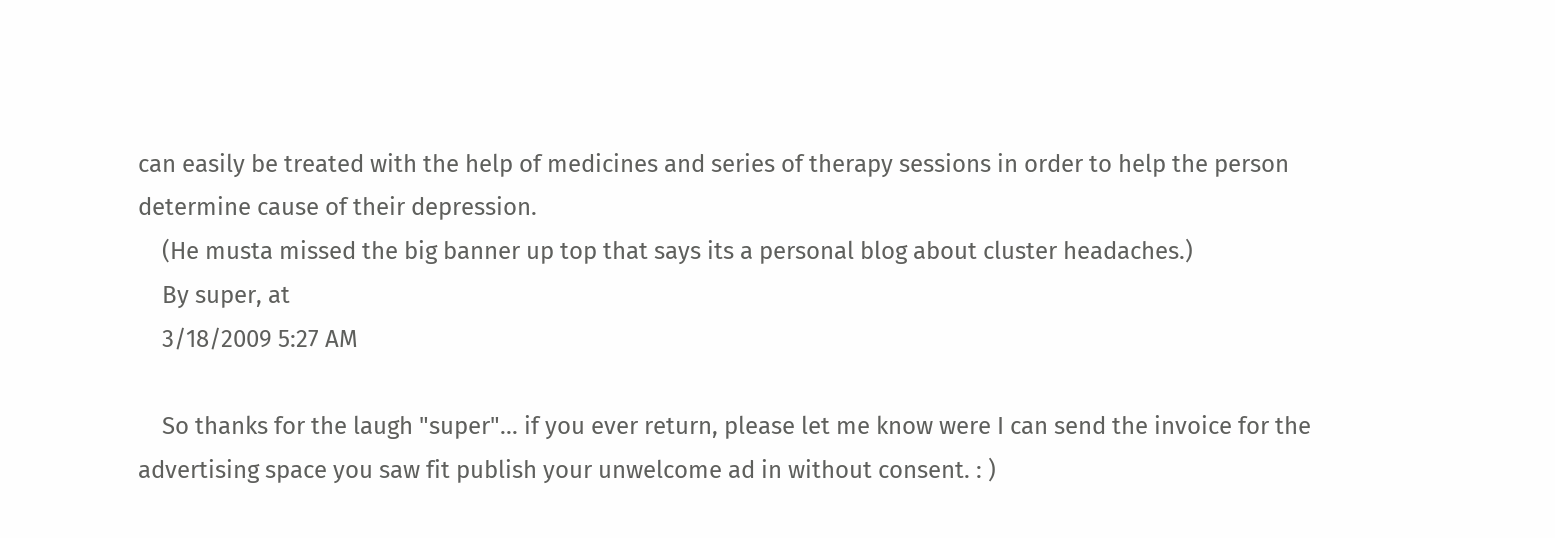can easily be treated with the help of medicines and series of therapy sessions in order to help the person determine cause of their depression.
    (He musta missed the big banner up top that says its a personal blog about cluster headaches.)
    By super, at
    3/18/2009 5:27 AM

    So thanks for the laugh "super"... if you ever return, please let me know were I can send the invoice for the advertising space you saw fit publish your unwelcome ad in without consent. : )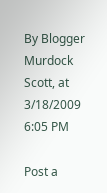By Blogger Murdock Scott, at 3/18/2009 6:05 PM

Post a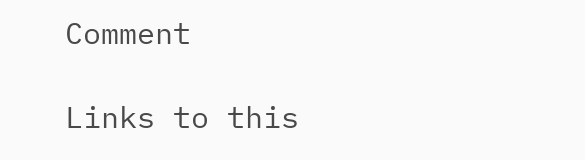Comment

Links to this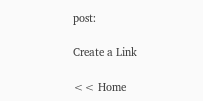post:

Create a Link

<< Home